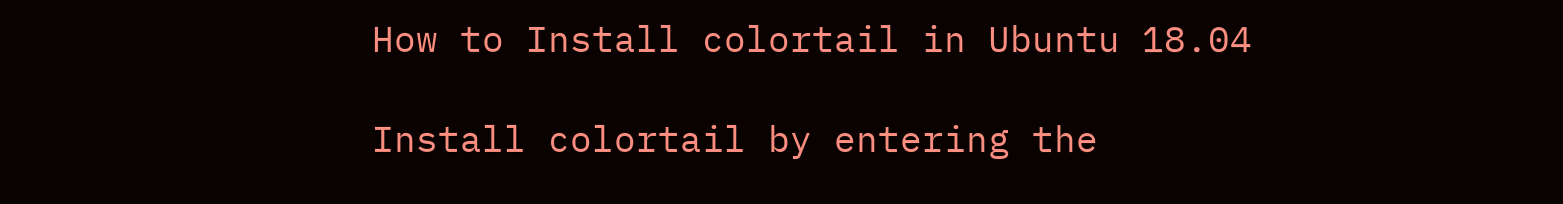How to Install colortail in Ubuntu 18.04

Install colortail by entering the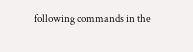following commands in the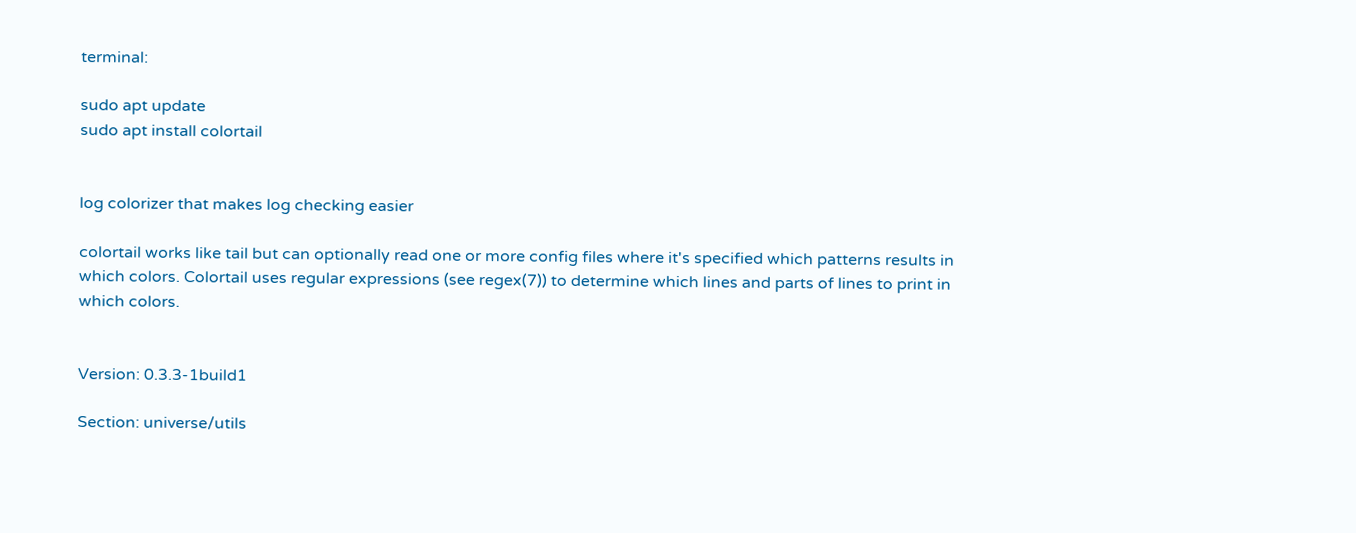terminal:

sudo apt update
sudo apt install colortail


log colorizer that makes log checking easier

colortail works like tail but can optionally read one or more config files where it's specified which patterns results in which colors. Colortail uses regular expressions (see regex(7)) to determine which lines and parts of lines to print in which colors.


Version: 0.3.3-1build1

Section: universe/utils